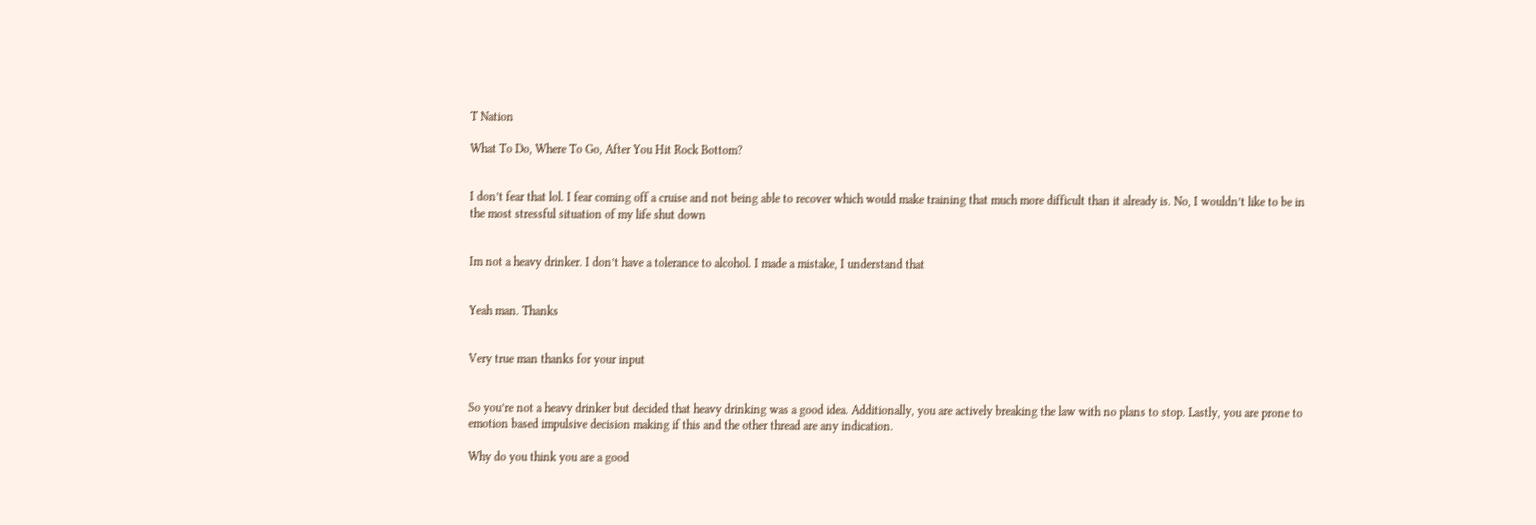T Nation

What To Do, Where To Go, After You Hit Rock Bottom?


I don’t fear that lol. I fear coming off a cruise and not being able to recover which would make training that much more difficult than it already is. No, I wouldn’t like to be in the most stressful situation of my life shut down


Im not a heavy drinker. I don’t have a tolerance to alcohol. I made a mistake, I understand that


Yeah man. Thanks


Very true man thanks for your input


So you’re not a heavy drinker but decided that heavy drinking was a good idea. Additionally, you are actively breaking the law with no plans to stop. Lastly, you are prone to emotion based impulsive decision making if this and the other thread are any indication.

Why do you think you are a good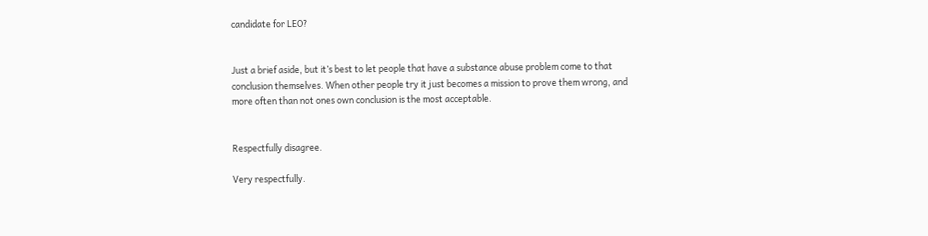candidate for LEO?


Just a brief aside, but it’s best to let people that have a substance abuse problem come to that conclusion themselves. When other people try it just becomes a mission to prove them wrong, and more often than not ones own conclusion is the most acceptable.


Respectfully disagree.

Very respectfully.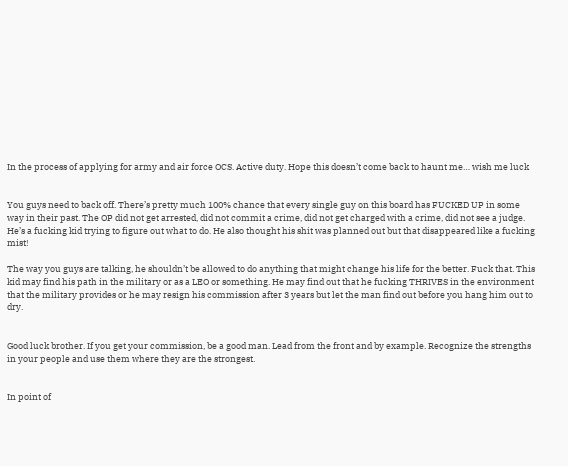In the process of applying for army and air force OCS. Active duty. Hope this doesn’t come back to haunt me… wish me luck


You guys need to back off. There’s pretty much 100% chance that every single guy on this board has FUCKED UP in some way in their past. The OP did not get arrested, did not commit a crime, did not get charged with a crime, did not see a judge. He’s a fucking kid trying to figure out what to do. He also thought his shit was planned out but that disappeared like a fucking mist!

The way you guys are talking, he shouldn’t be allowed to do anything that might change his life for the better. Fuck that. This kid may find his path in the military or as a LEO or something. He may find out that he fucking THRIVES in the environment that the military provides or he may resign his commission after 3 years but let the man find out before you hang him out to dry.


Good luck brother. If you get your commission, be a good man. Lead from the front and by example. Recognize the strengths in your people and use them where they are the strongest.


In point of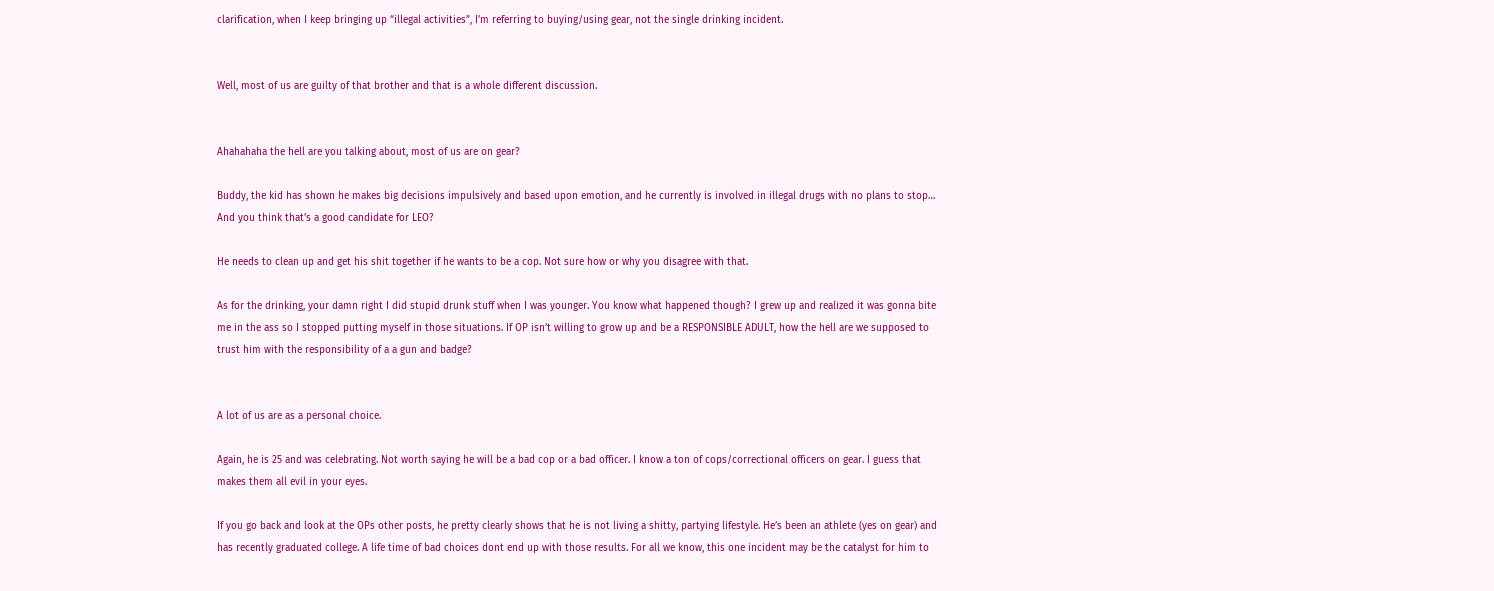clarification, when I keep bringing up “illegal activities”, I’m referring to buying/using gear, not the single drinking incident.


Well, most of us are guilty of that brother and that is a whole different discussion.


Ahahahaha the hell are you talking about, most of us are on gear?

Buddy, the kid has shown he makes big decisions impulsively and based upon emotion, and he currently is involved in illegal drugs with no plans to stop… And you think that’s a good candidate for LEO?

He needs to clean up and get his shit together if he wants to be a cop. Not sure how or why you disagree with that.

As for the drinking, your damn right I did stupid drunk stuff when I was younger. You know what happened though? I grew up and realized it was gonna bite me in the ass so I stopped putting myself in those situations. If OP isn’t willing to grow up and be a RESPONSIBLE ADULT, how the hell are we supposed to trust him with the responsibility of a a gun and badge?


A lot of us are as a personal choice.

Again, he is 25 and was celebrating. Not worth saying he will be a bad cop or a bad officer. I know a ton of cops/correctional officers on gear. I guess that makes them all evil in your eyes.

If you go back and look at the OPs other posts, he pretty clearly shows that he is not living a shitty, partying lifestyle. He’s been an athlete (yes on gear) and has recently graduated college. A life time of bad choices dont end up with those results. For all we know, this one incident may be the catalyst for him to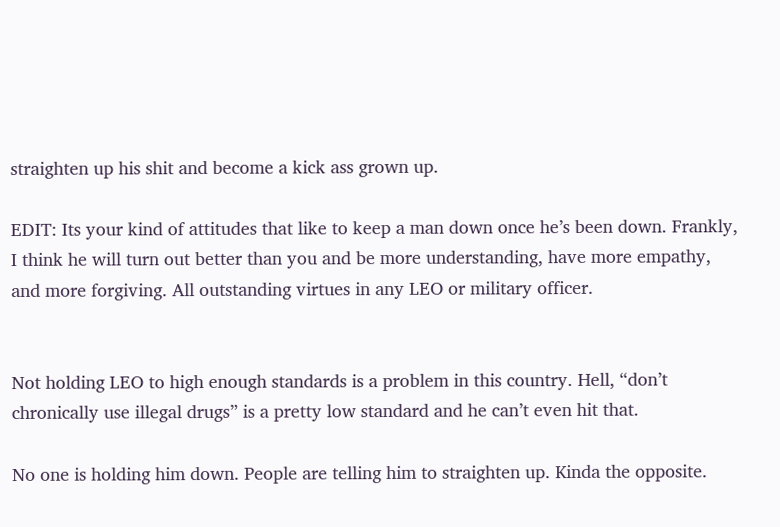straighten up his shit and become a kick ass grown up.

EDIT: Its your kind of attitudes that like to keep a man down once he’s been down. Frankly, I think he will turn out better than you and be more understanding, have more empathy, and more forgiving. All outstanding virtues in any LEO or military officer.


Not holding LEO to high enough standards is a problem in this country. Hell, “don’t chronically use illegal drugs” is a pretty low standard and he can’t even hit that.

No one is holding him down. People are telling him to straighten up. Kinda the opposite.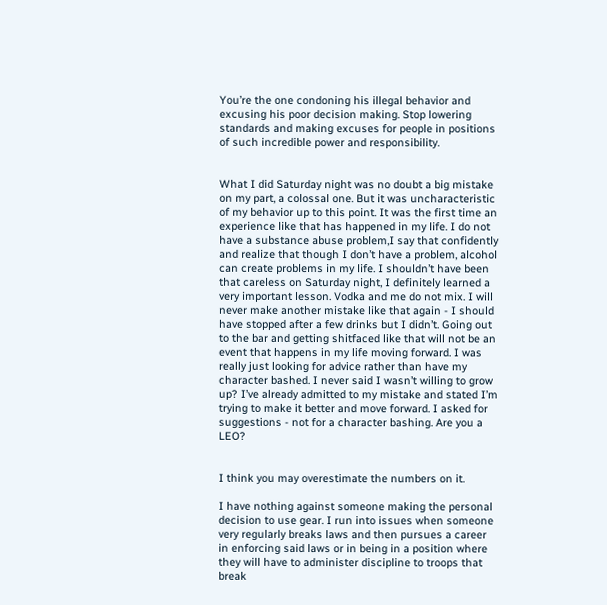You’re the one condoning his illegal behavior and excusing his poor decision making. Stop lowering standards and making excuses for people in positions of such incredible power and responsibility.


What I did Saturday night was no doubt a big mistake on my part, a colossal one. But it was uncharacteristic of my behavior up to this point. It was the first time an experience like that has happened in my life. I do not have a substance abuse problem,I say that confidently and realize that though I don’t have a problem, alcohol can create problems in my life. I shouldn’t have been that careless on Saturday night, I definitely learned a very important lesson. Vodka and me do not mix. I will never make another mistake like that again - I should have stopped after a few drinks but I didn’t. Going out to the bar and getting shitfaced like that will not be an event that happens in my life moving forward. I was really just looking for advice rather than have my character bashed. I never said I wasn’t willing to grow up? I’ve already admitted to my mistake and stated I’m trying to make it better and move forward. I asked for suggestions - not for a character bashing. Are you a LEO?


I think you may overestimate the numbers on it.

I have nothing against someone making the personal decision to use gear. I run into issues when someone very regularly breaks laws and then pursues a career in enforcing said laws or in being in a position where they will have to administer discipline to troops that break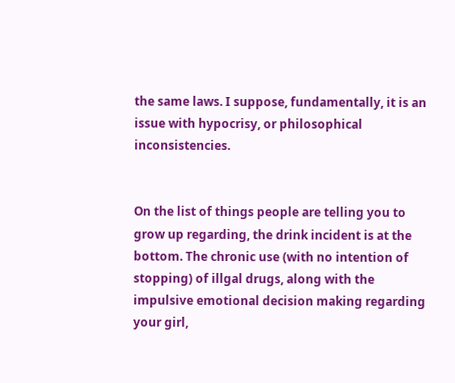the same laws. I suppose, fundamentally, it is an issue with hypocrisy, or philosophical inconsistencies.


On the list of things people are telling you to grow up regarding, the drink incident is at the bottom. The chronic use (with no intention of stopping) of illgal drugs, along with the impulsive emotional decision making regarding your girl,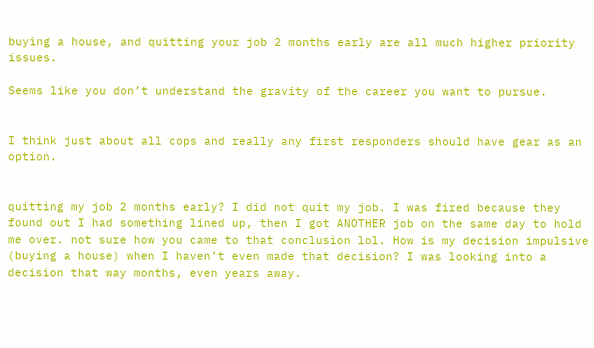buying a house, and quitting your job 2 months early are all much higher priority issues.

Seems like you don’t understand the gravity of the career you want to pursue.


I think just about all cops and really any first responders should have gear as an option.


quitting my job 2 months early? I did not quit my job. I was fired because they found out I had something lined up, then I got ANOTHER job on the same day to hold me over. not sure how you came to that conclusion lol. How is my decision impulsive (buying a house) when I haven’t even made that decision? I was looking into a decision that way months, even years away.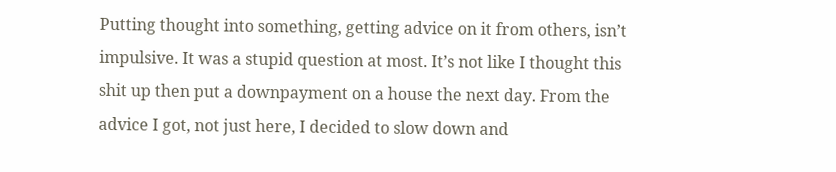Putting thought into something, getting advice on it from others, isn’t impulsive. It was a stupid question at most. It’s not like I thought this shit up then put a downpayment on a house the next day. From the advice I got, not just here, I decided to slow down and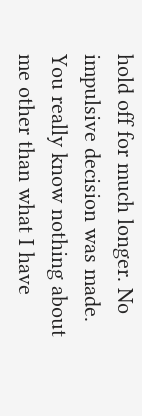hold off for much longer. No impulsive decision was made. You really know nothing about me other than what I have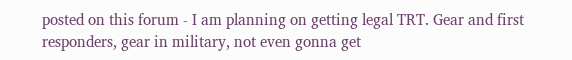posted on this forum - I am planning on getting legal TRT. Gear and first responders, gear in military, not even gonna get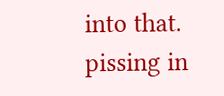into that. pissing in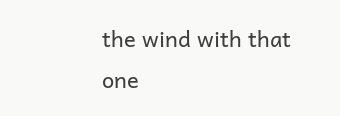the wind with that one